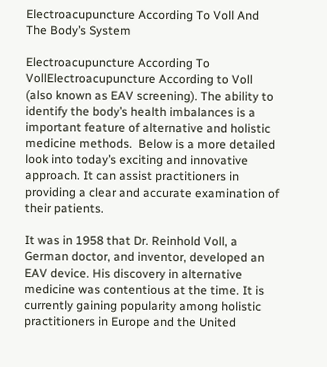Electroacupuncture According To Voll And The Body’s System

Electroacupuncture According To VollElectroacupuncture According to Voll (also known as EAV screening). The ability to identify the body’s health imbalances is a important feature of alternative and holistic medicine methods.  Below is a more detailed look into today’s exciting and innovative approach. It can assist practitioners in providing a clear and accurate examination of their patients.

It was in 1958 that Dr. Reinhold Voll, a German doctor, and inventor, developed an EAV device. His discovery in alternative medicine was contentious at the time. It is currently gaining popularity among holistic practitioners in Europe and the United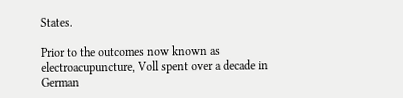States.

Prior to the outcomes now known as electroacupuncture, Voll spent over a decade in German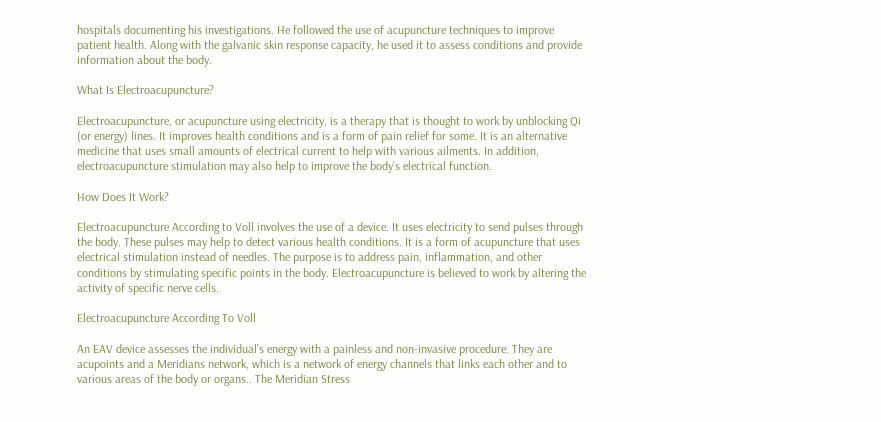hospitals documenting his investigations. He followed the use of acupuncture techniques to improve patient health. Along with the galvanic skin response capacity, he used it to assess conditions and provide information about the body.

What Is Electroacupuncture?

Electroacupuncture, or acupuncture using electricity, is a therapy that is thought to work by unblocking Qi (or energy) lines. It improves health conditions and is a form of pain relief for some. It is an alternative medicine that uses small amounts of electrical current to help with various ailments. In addition, electroacupuncture stimulation may also help to improve the body’s electrical function.

How Does It Work?

Electroacupuncture According to Voll involves the use of a device. It uses electricity to send pulses through the body. These pulses may help to detect various health conditions. It is a form of acupuncture that uses electrical stimulation instead of needles. The purpose is to address pain, inflammation, and other conditions by stimulating specific points in the body. Electroacupuncture is believed to work by altering the activity of specific nerve cells.

Electroacupuncture According To Voll

An EAV device assesses the individual’s energy with a painless and non-invasive procedure. They are acupoints and a Meridians network, which is a network of energy channels that links each other and to various areas of the body or organs.. The Meridian Stress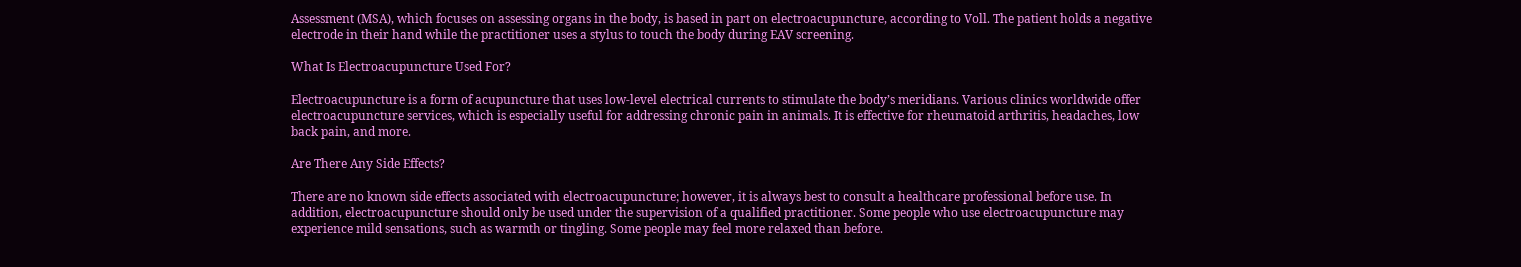Assessment (MSA), which focuses on assessing organs in the body, is based in part on electroacupuncture, according to Voll. The patient holds a negative electrode in their hand while the practitioner uses a stylus to touch the body during EAV screening.

What Is Electroacupuncture Used For?

Electroacupuncture is a form of acupuncture that uses low-level electrical currents to stimulate the body’s meridians. Various clinics worldwide offer electroacupuncture services, which is especially useful for addressing chronic pain in animals. It is effective for rheumatoid arthritis, headaches, low back pain, and more.

Are There Any Side Effects?

There are no known side effects associated with electroacupuncture; however, it is always best to consult a healthcare professional before use. In addition, electroacupuncture should only be used under the supervision of a qualified practitioner. Some people who use electroacupuncture may experience mild sensations, such as warmth or tingling. Some people may feel more relaxed than before.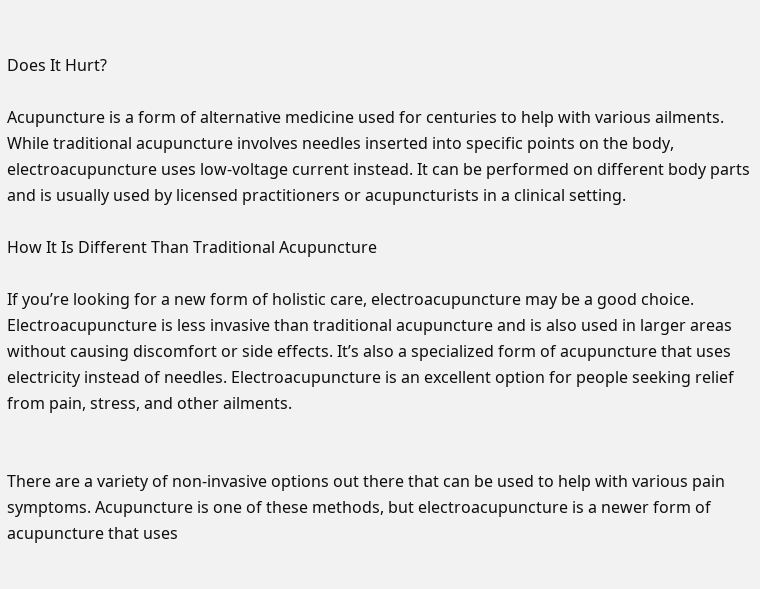Does It Hurt?

Acupuncture is a form of alternative medicine used for centuries to help with various ailments. While traditional acupuncture involves needles inserted into specific points on the body, electroacupuncture uses low-voltage current instead. It can be performed on different body parts and is usually used by licensed practitioners or acupuncturists in a clinical setting.

How It Is Different Than Traditional Acupuncture

If you’re looking for a new form of holistic care, electroacupuncture may be a good choice. Electroacupuncture is less invasive than traditional acupuncture and is also used in larger areas without causing discomfort or side effects. It’s also a specialized form of acupuncture that uses electricity instead of needles. Electroacupuncture is an excellent option for people seeking relief from pain, stress, and other ailments.


There are a variety of non-invasive options out there that can be used to help with various pain symptoms. Acupuncture is one of these methods, but electroacupuncture is a newer form of acupuncture that uses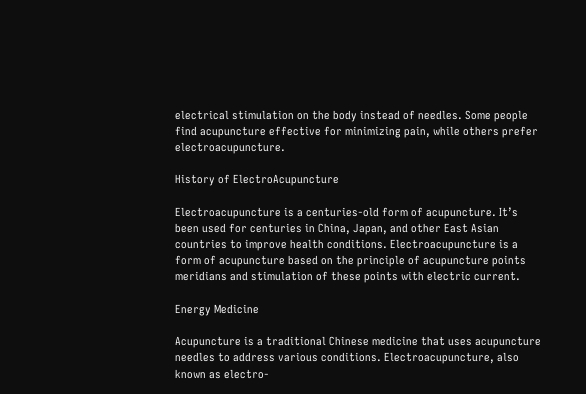electrical stimulation on the body instead of needles. Some people find acupuncture effective for minimizing pain, while others prefer electroacupuncture.

History of ElectroAcupuncture

Electroacupuncture is a centuries-old form of acupuncture. It’s been used for centuries in China, Japan, and other East Asian countries to improve health conditions. Electroacupuncture is a form of acupuncture based on the principle of acupuncture points meridians and stimulation of these points with electric current.

Energy Medicine

Acupuncture is a traditional Chinese medicine that uses acupuncture needles to address various conditions. Electroacupuncture, also known as electro-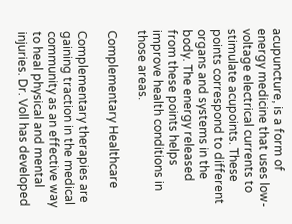acupuncture, is a form of energy medicine that uses low-voltage electrical currents to stimulate acupoints. These points correspond to different organs and systems in the body. The energy released from these points helps improve health conditions in those areas.

Complementary Healthcare

Complementary therapies are gaining traction in the medical community as an effective way to heal physical and mental injuries. Dr. Voll has developed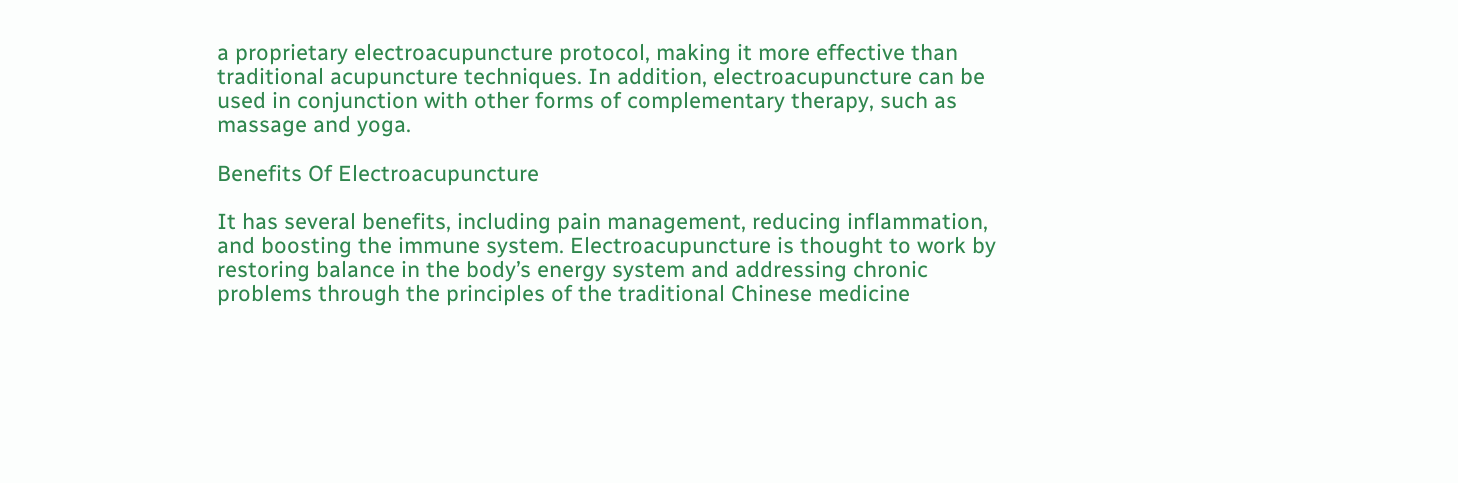a proprietary electroacupuncture protocol, making it more effective than traditional acupuncture techniques. In addition, electroacupuncture can be used in conjunction with other forms of complementary therapy, such as massage and yoga.

Benefits Of Electroacupuncture

It has several benefits, including pain management, reducing inflammation, and boosting the immune system. Electroacupuncture is thought to work by restoring balance in the body’s energy system and addressing chronic problems through the principles of the traditional Chinese medicine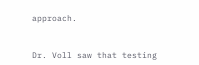approach.


Dr. Voll saw that testing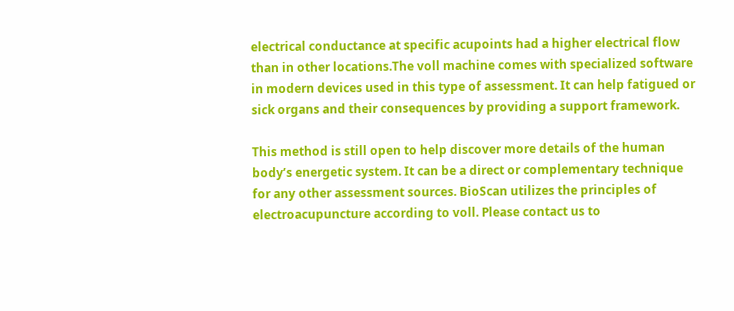electrical conductance at specific acupoints had a higher electrical flow than in other locations.The voll machine comes with specialized software in modern devices used in this type of assessment. It can help fatigued or sick organs and their consequences by providing a support framework.

This method is still open to help discover more details of the human body’s energetic system. It can be a direct or complementary technique for any other assessment sources. BioScan utilizes the principles of electroacupuncture according to voll. Please contact us to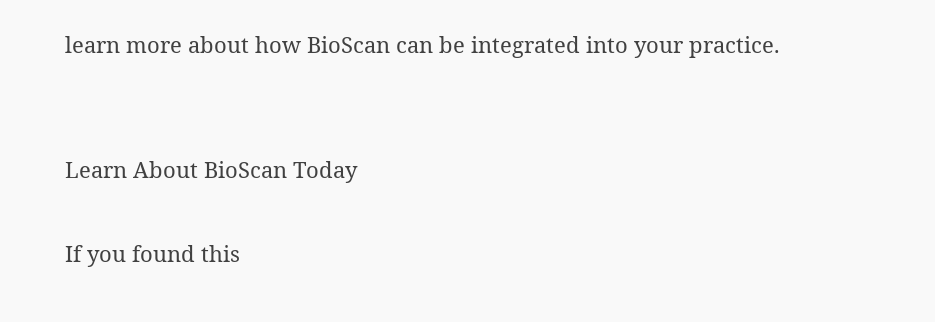learn more about how BioScan can be integrated into your practice.


Learn About BioScan Today

If you found this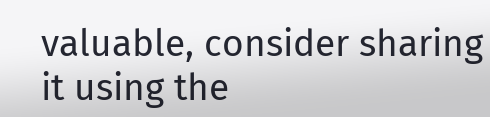valuable, consider sharing it using the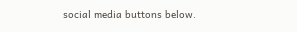social media buttons below.